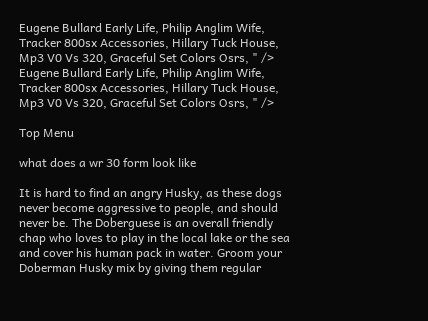Eugene Bullard Early Life, Philip Anglim Wife, Tracker 800sx Accessories, Hillary Tuck House, Mp3 V0 Vs 320, Graceful Set Colors Osrs, " /> Eugene Bullard Early Life, Philip Anglim Wife, Tracker 800sx Accessories, Hillary Tuck House, Mp3 V0 Vs 320, Graceful Set Colors Osrs, " />

Top Menu

what does a wr 30 form look like

It is hard to find an angry Husky, as these dogs never become aggressive to people, and should never be. The Doberguese is an overall friendly chap who loves to play in the local lake or the sea and cover his human pack in water. Groom your Doberman Husky mix by giving them regular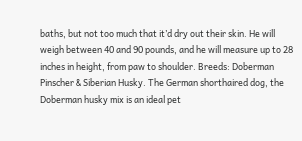baths, but not too much that it’d dry out their skin. He will weigh between 40 and 90 pounds, and he will measure up to 28 inches in height, from paw to shoulder. Breeds: Doberman Pinscher & Siberian Husky. The German shorthaired dog, the Doberman husky mix is an ideal pet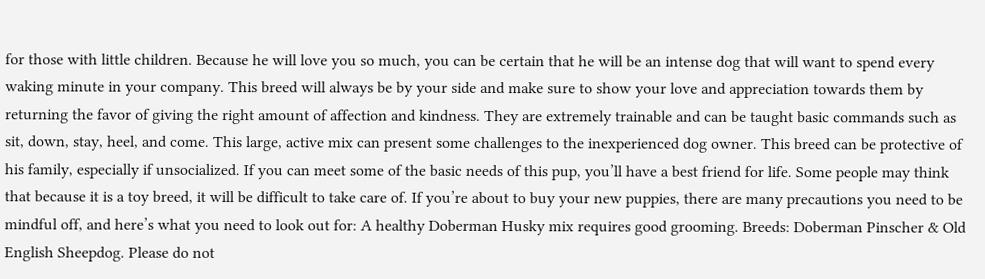for those with little children. Because he will love you so much, you can be certain that he will be an intense dog that will want to spend every waking minute in your company. This breed will always be by your side and make sure to show your love and appreciation towards them by returning the favor of giving the right amount of affection and kindness. They are extremely trainable and can be taught basic commands such as sit, down, stay, heel, and come. This large, active mix can present some challenges to the inexperienced dog owner. This breed can be protective of his family, especially if unsocialized. If you can meet some of the basic needs of this pup, you’ll have a best friend for life. Some people may think that because it is a toy breed, it will be difficult to take care of. If you’re about to buy your new puppies, there are many precautions you need to be mindful off, and here’s what you need to look out for: A healthy Doberman Husky mix requires good grooming. Breeds: Doberman Pinscher & Old English Sheepdog. Please do not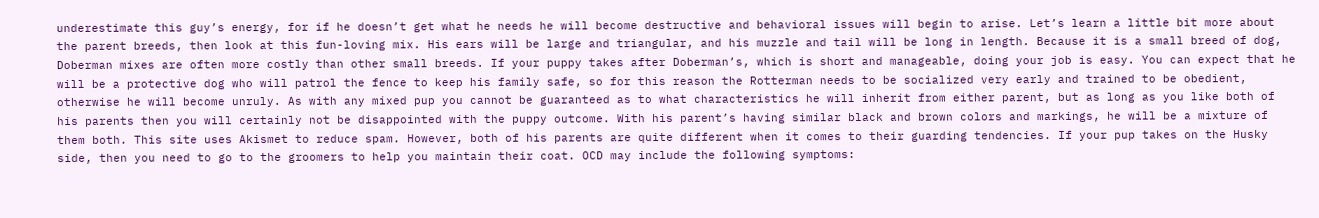underestimate this guy’s energy, for if he doesn’t get what he needs he will become destructive and behavioral issues will begin to arise. Let’s learn a little bit more about the parent breeds, then look at this fun-loving mix. His ears will be large and triangular, and his muzzle and tail will be long in length. Because it is a small breed of dog, Doberman mixes are often more costly than other small breeds. If your puppy takes after Doberman’s, which is short and manageable, doing your job is easy. You can expect that he will be a protective dog who will patrol the fence to keep his family safe, so for this reason the Rotterman needs to be socialized very early and trained to be obedient, otherwise he will become unruly. As with any mixed pup you cannot be guaranteed as to what characteristics he will inherit from either parent, but as long as you like both of his parents then you will certainly not be disappointed with the puppy outcome. With his parent’s having similar black and brown colors and markings, he will be a mixture of them both. This site uses Akismet to reduce spam. However, both of his parents are quite different when it comes to their guarding tendencies. If your pup takes on the Husky side, then you need to go to the groomers to help you maintain their coat. OCD may include the following symptoms: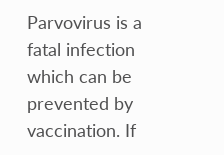Parvovirus is a fatal infection which can be prevented by vaccination. If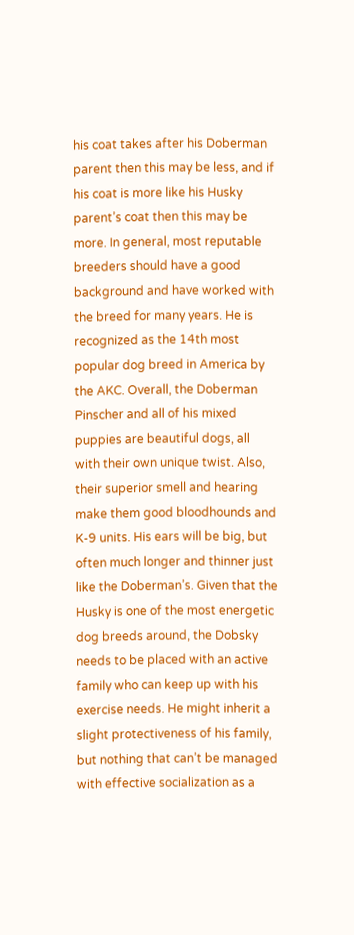his coat takes after his Doberman parent then this may be less, and if his coat is more like his Husky parent’s coat then this may be more. In general, most reputable breeders should have a good background and have worked with the breed for many years. He is recognized as the 14th most popular dog breed in America by the AKC. Overall, the Doberman Pinscher and all of his mixed puppies are beautiful dogs, all with their own unique twist. Also, their superior smell and hearing make them good bloodhounds and K-9 units. His ears will be big, but often much longer and thinner just like the Doberman’s. Given that the Husky is one of the most energetic dog breeds around, the Dobsky needs to be placed with an active family who can keep up with his exercise needs. He might inherit a slight protectiveness of his family, but nothing that can’t be managed with effective socialization as a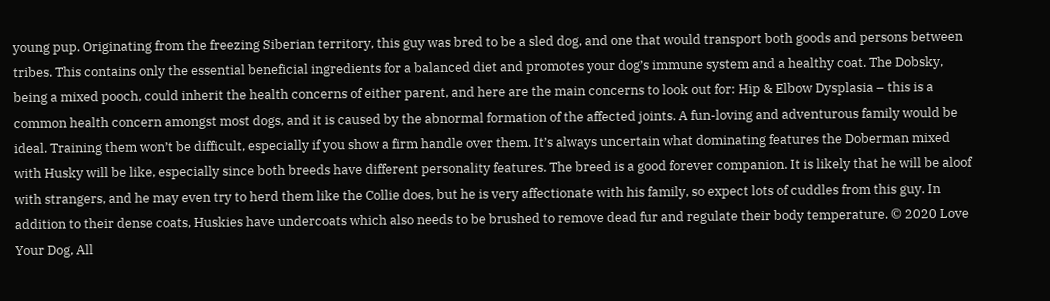young pup. Originating from the freezing Siberian territory, this guy was bred to be a sled dog, and one that would transport both goods and persons between tribes. This contains only the essential beneficial ingredients for a balanced diet and promotes your dog’s immune system and a healthy coat. The Dobsky, being a mixed pooch, could inherit the health concerns of either parent, and here are the main concerns to look out for: Hip & Elbow Dysplasia – this is a common health concern amongst most dogs, and it is caused by the abnormal formation of the affected joints. A fun-loving and adventurous family would be ideal. Training them won’t be difficult, especially if you show a firm handle over them. It’s always uncertain what dominating features the Doberman mixed with Husky will be like, especially since both breeds have different personality features. The breed is a good forever companion. It is likely that he will be aloof with strangers, and he may even try to herd them like the Collie does, but he is very affectionate with his family, so expect lots of cuddles from this guy. In addition to their dense coats, Huskies have undercoats which also needs to be brushed to remove dead fur and regulate their body temperature. © 2020 Love Your Dog, All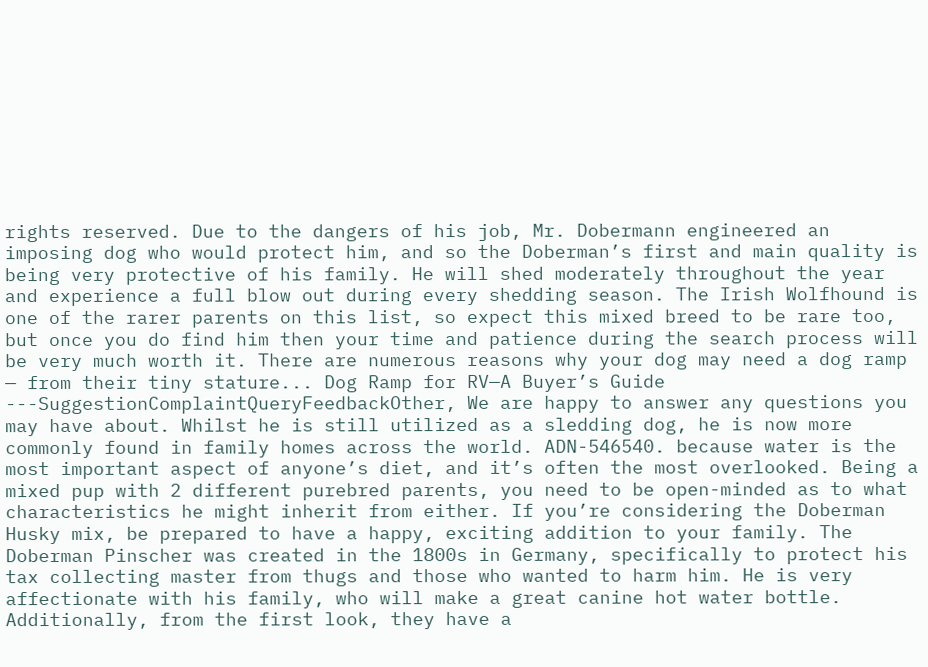rights reserved. Due to the dangers of his job, Mr. Dobermann engineered an imposing dog who would protect him, and so the Doberman’s first and main quality is being very protective of his family. He will shed moderately throughout the year and experience a full blow out during every shedding season. The Irish Wolfhound is one of the rarer parents on this list, so expect this mixed breed to be rare too, but once you do find him then your time and patience during the search process will be very much worth it. There are numerous reasons why your dog may need a dog ramp — from their tiny stature... Dog Ramp for RV—A Buyer’s Guide ---SuggestionComplaintQueryFeedbackOther, We are happy to answer any questions you may have about. Whilst he is still utilized as a sledding dog, he is now more commonly found in family homes across the world. ADN-546540. because water is the most important aspect of anyone’s diet, and it’s often the most overlooked. Being a mixed pup with 2 different purebred parents, you need to be open-minded as to what characteristics he might inherit from either. If you’re considering the Doberman Husky mix, be prepared to have a happy, exciting addition to your family. The Doberman Pinscher was created in the 1800s in Germany, specifically to protect his tax collecting master from thugs and those who wanted to harm him. He is very affectionate with his family, who will make a great canine hot water bottle. Additionally, from the first look, they have a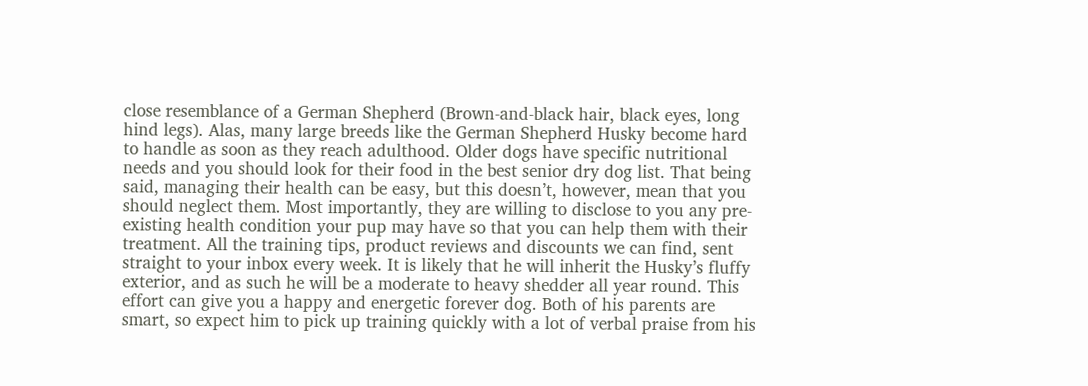close resemblance of a German Shepherd (Brown-and-black hair, black eyes, long hind legs). Alas, many large breeds like the German Shepherd Husky become hard to handle as soon as they reach adulthood. Older dogs have specific nutritional needs and you should look for their food in the best senior dry dog list. That being said, managing their health can be easy, but this doesn’t, however, mean that you should neglect them. Most importantly, they are willing to disclose to you any pre-existing health condition your pup may have so that you can help them with their treatment. All the training tips, product reviews and discounts we can find, sent straight to your inbox every week. It is likely that he will inherit the Husky’s fluffy exterior, and as such he will be a moderate to heavy shedder all year round. This effort can give you a happy and energetic forever dog. Both of his parents are smart, so expect him to pick up training quickly with a lot of verbal praise from his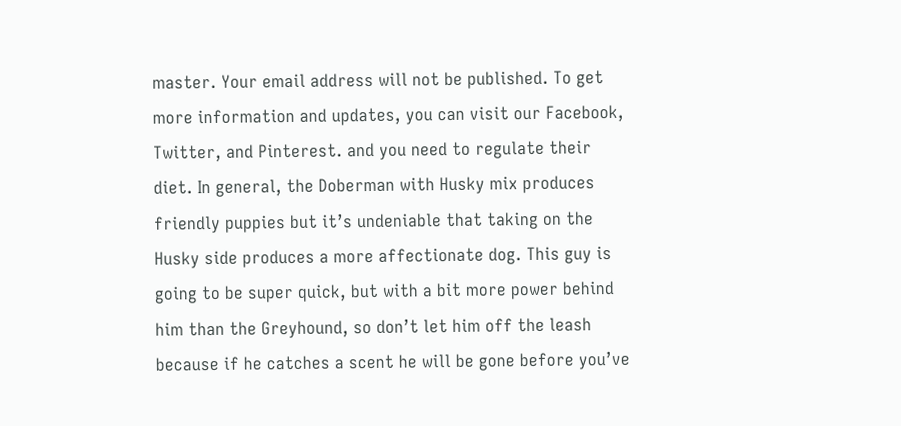master. Your email address will not be published. To get more information and updates, you can visit our Facebook, Twitter, and Pinterest. and you need to regulate their diet. In general, the Doberman with Husky mix produces friendly puppies but it’s undeniable that taking on the Husky side produces a more affectionate dog. This guy is going to be super quick, but with a bit more power behind him than the Greyhound, so don’t let him off the leash because if he catches a scent he will be gone before you’ve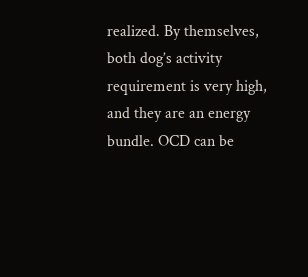realized. By themselves, both dog’s activity requirement is very high, and they are an energy bundle. OCD can be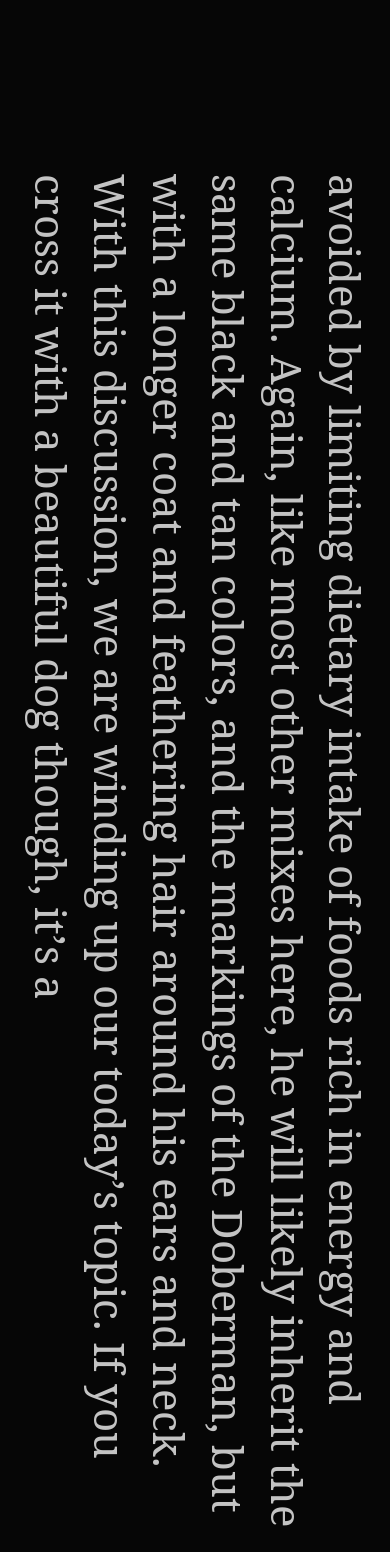avoided by limiting dietary intake of foods rich in energy and calcium. Again, like most other mixes here, he will likely inherit the same black and tan colors, and the markings of the Doberman, but with a longer coat and feathering hair around his ears and neck. With this discussion, we are winding up our today’s topic. If you cross it with a beautiful dog though, it’s a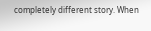completely different story. When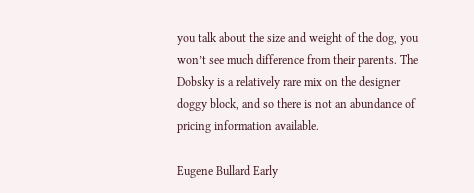you talk about the size and weight of the dog, you won’t see much difference from their parents. The Dobsky is a relatively rare mix on the designer doggy block, and so there is not an abundance of pricing information available.

Eugene Bullard Early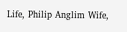Life, Philip Anglim Wife,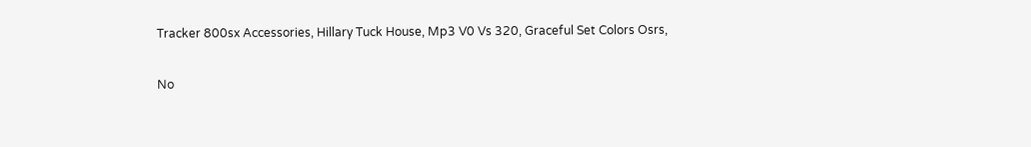Tracker 800sx Accessories, Hillary Tuck House, Mp3 V0 Vs 320, Graceful Set Colors Osrs,

No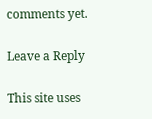comments yet.

Leave a Reply

This site uses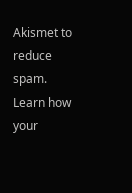Akismet to reduce spam. Learn how your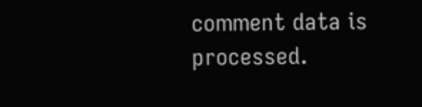comment data is processed.